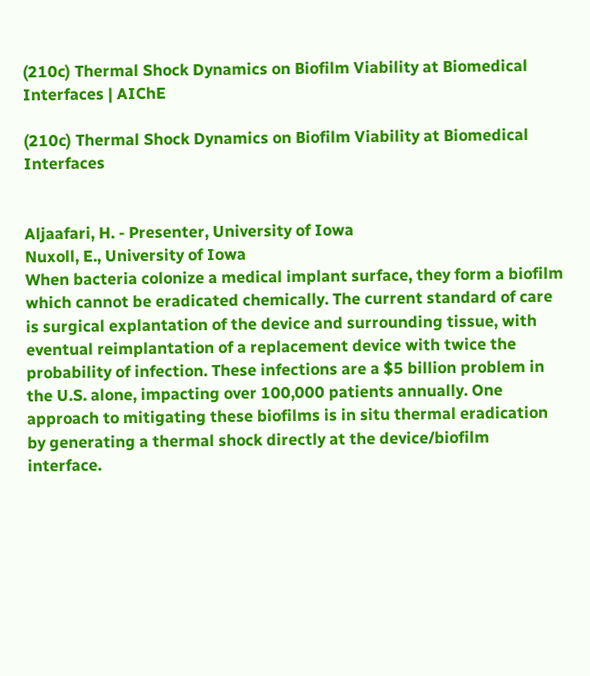(210c) Thermal Shock Dynamics on Biofilm Viability at Biomedical Interfaces | AIChE

(210c) Thermal Shock Dynamics on Biofilm Viability at Biomedical Interfaces


Aljaafari, H. - Presenter, University of Iowa
Nuxoll, E., University of Iowa
When bacteria colonize a medical implant surface, they form a biofilm which cannot be eradicated chemically. The current standard of care is surgical explantation of the device and surrounding tissue, with eventual reimplantation of a replacement device with twice the probability of infection. These infections are a $5 billion problem in the U.S. alone, impacting over 100,000 patients annually. One approach to mitigating these biofilms is in situ thermal eradication by generating a thermal shock directly at the device/biofilm interface.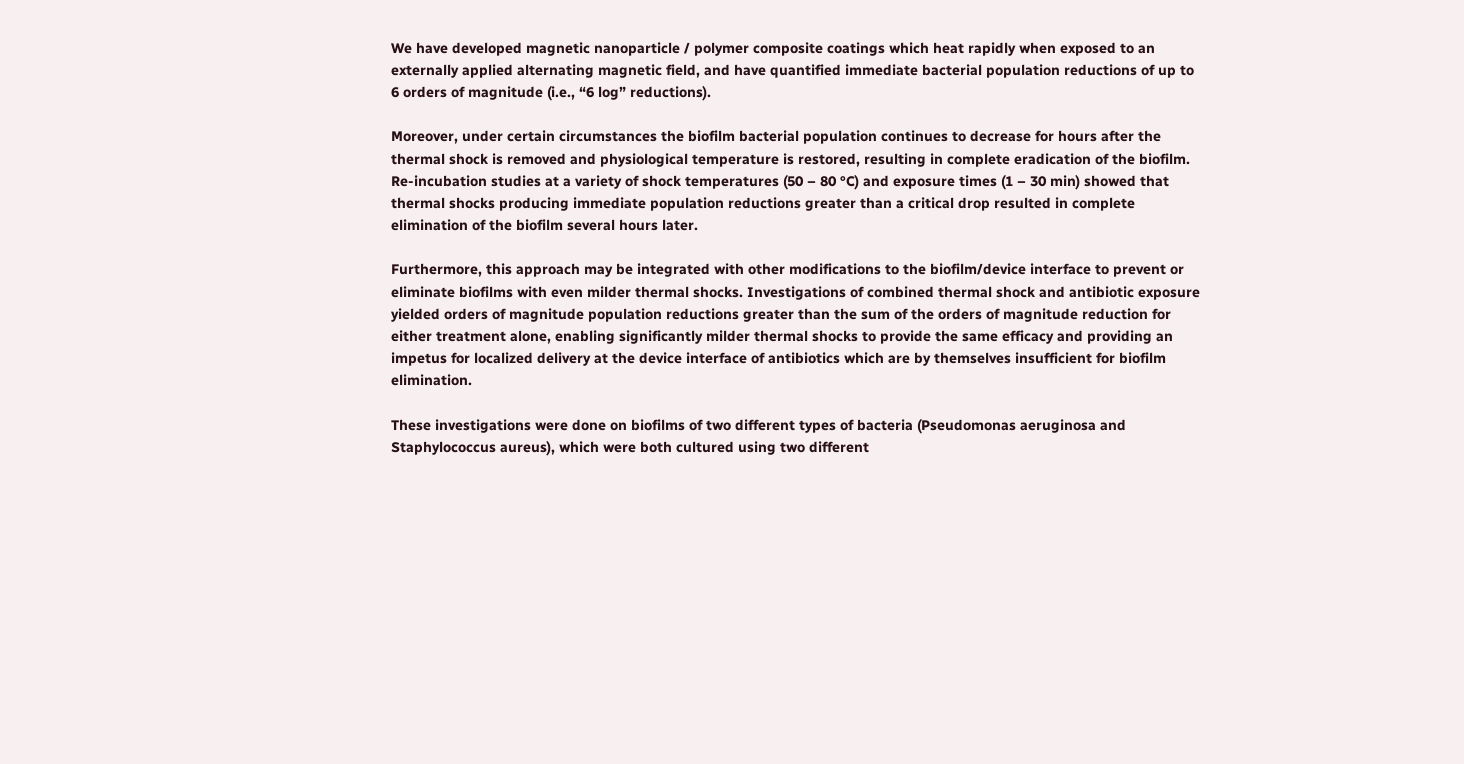We have developed magnetic nanoparticle / polymer composite coatings which heat rapidly when exposed to an externally applied alternating magnetic field, and have quantified immediate bacterial population reductions of up to 6 orders of magnitude (i.e., “6 log” reductions).

Moreover, under certain circumstances the biofilm bacterial population continues to decrease for hours after the thermal shock is removed and physiological temperature is restored, resulting in complete eradication of the biofilm. Re-incubation studies at a variety of shock temperatures (50 – 80 °C) and exposure times (1 – 30 min) showed that thermal shocks producing immediate population reductions greater than a critical drop resulted in complete elimination of the biofilm several hours later.

Furthermore, this approach may be integrated with other modifications to the biofilm/device interface to prevent or eliminate biofilms with even milder thermal shocks. Investigations of combined thermal shock and antibiotic exposure yielded orders of magnitude population reductions greater than the sum of the orders of magnitude reduction for either treatment alone, enabling significantly milder thermal shocks to provide the same efficacy and providing an impetus for localized delivery at the device interface of antibiotics which are by themselves insufficient for biofilm elimination.

These investigations were done on biofilms of two different types of bacteria (Pseudomonas aeruginosa and Staphylococcus aureus), which were both cultured using two different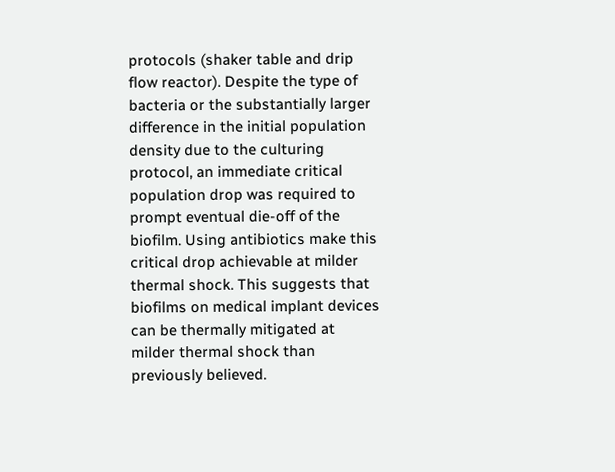protocols (shaker table and drip flow reactor). Despite the type of bacteria or the substantially larger difference in the initial population density due to the culturing protocol, an immediate critical population drop was required to prompt eventual die-off of the biofilm. Using antibiotics make this critical drop achievable at milder thermal shock. This suggests that biofilms on medical implant devices can be thermally mitigated at milder thermal shock than previously believed.